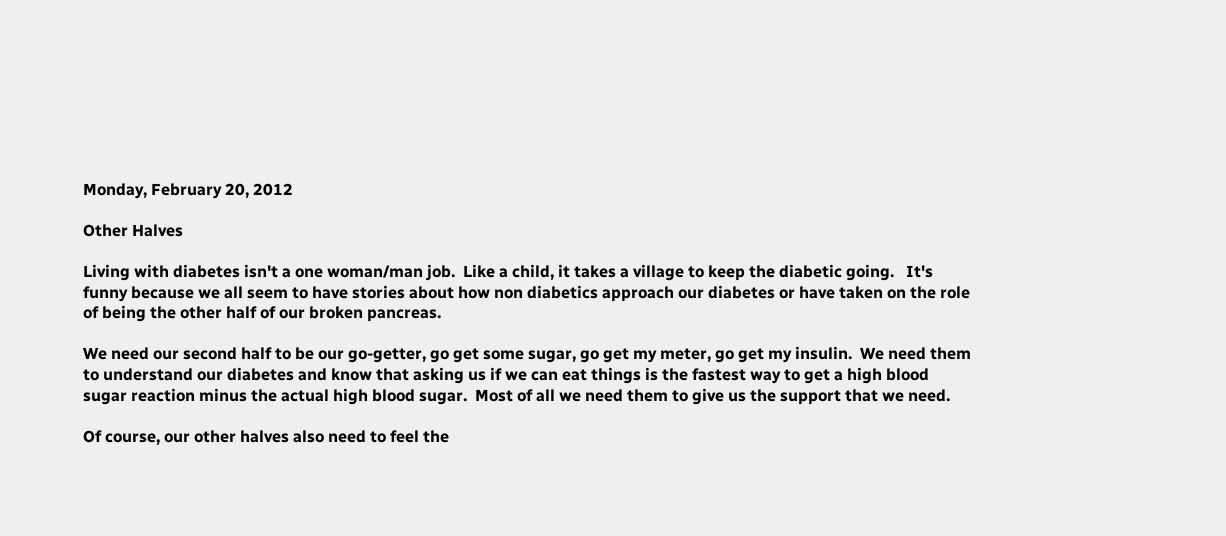Monday, February 20, 2012

Other Halves

Living with diabetes isn't a one woman/man job.  Like a child, it takes a village to keep the diabetic going.   It's funny because we all seem to have stories about how non diabetics approach our diabetes or have taken on the role of being the other half of our broken pancreas.

We need our second half to be our go-getter, go get some sugar, go get my meter, go get my insulin.  We need them to understand our diabetes and know that asking us if we can eat things is the fastest way to get a high blood sugar reaction minus the actual high blood sugar.  Most of all we need them to give us the support that we need.

Of course, our other halves also need to feel the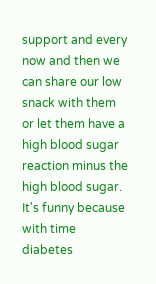support and every now and then we can share our low snack with them or let them have a high blood sugar reaction minus the high blood sugar.  It's funny because with time diabetes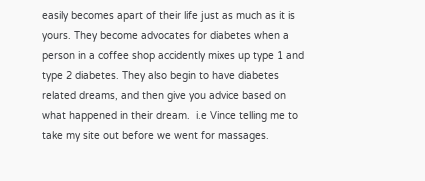easily becomes apart of their life just as much as it is yours. They become advocates for diabetes when a person in a coffee shop accidently mixes up type 1 and type 2 diabetes. They also begin to have diabetes related dreams, and then give you advice based on what happened in their dream.  i.e Vince telling me to take my site out before we went for massages.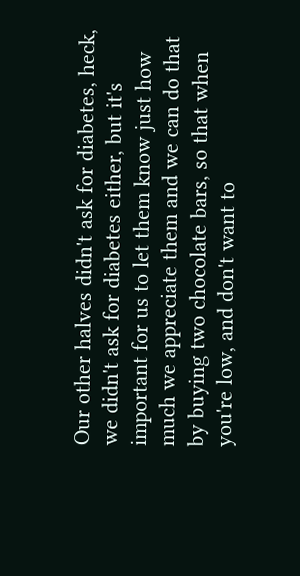Our other halves didn't ask for diabetes, heck, we didn't ask for diabetes either, but it's important for us to let them know just how much we appreciate them and we can do that by buying two chocolate bars, so that when you're low, and don't want to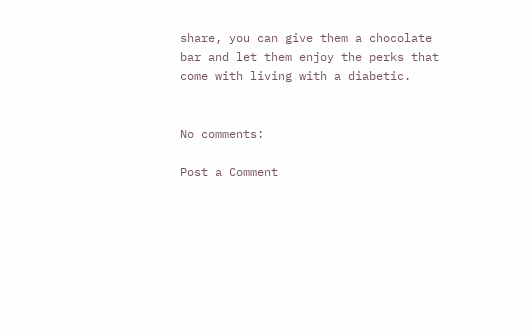share, you can give them a chocolate bar and let them enjoy the perks that come with living with a diabetic.


No comments:

Post a Comment